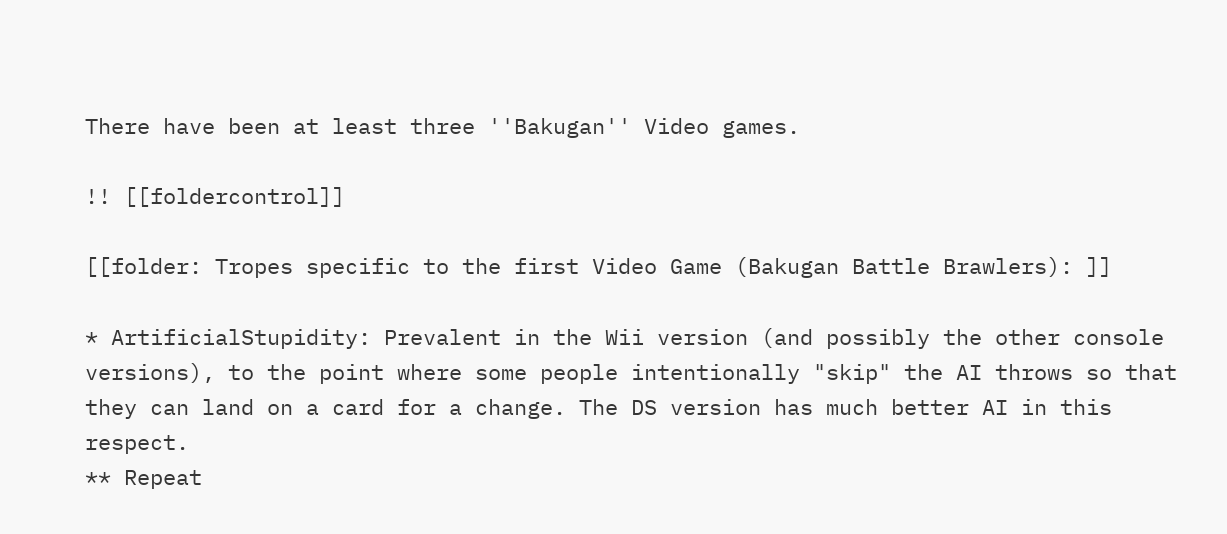There have been at least three ''Bakugan'' Video games.

!! [[foldercontrol]]

[[folder: Tropes specific to the first Video Game (Bakugan Battle Brawlers): ]]

* ArtificialStupidity: Prevalent in the Wii version (and possibly the other console versions), to the point where some people intentionally "skip" the AI throws so that they can land on a card for a change. The DS version has much better AI in this respect.
** Repeat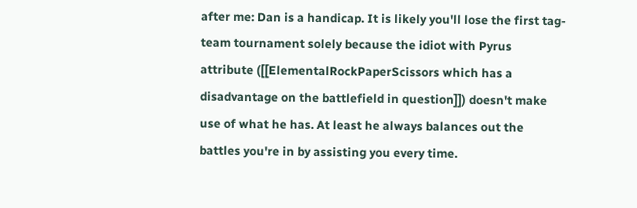after me: Dan is a handicap. It is likely you'll lose the first tag-team tournament solely because the idiot with Pyrus attribute ([[ElementalRockPaperScissors which has a disadvantage on the battlefield in question]]) doesn't make use of what he has. At least he always balances out the battles you're in by assisting you every time.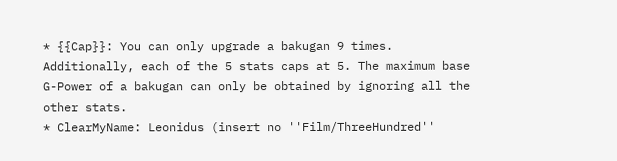* {{Cap}}: You can only upgrade a bakugan 9 times. Additionally, each of the 5 stats caps at 5. The maximum base G-Power of a bakugan can only be obtained by ignoring all the other stats.
* ClearMyName: Leonidus (insert no ''Film/ThreeHundred''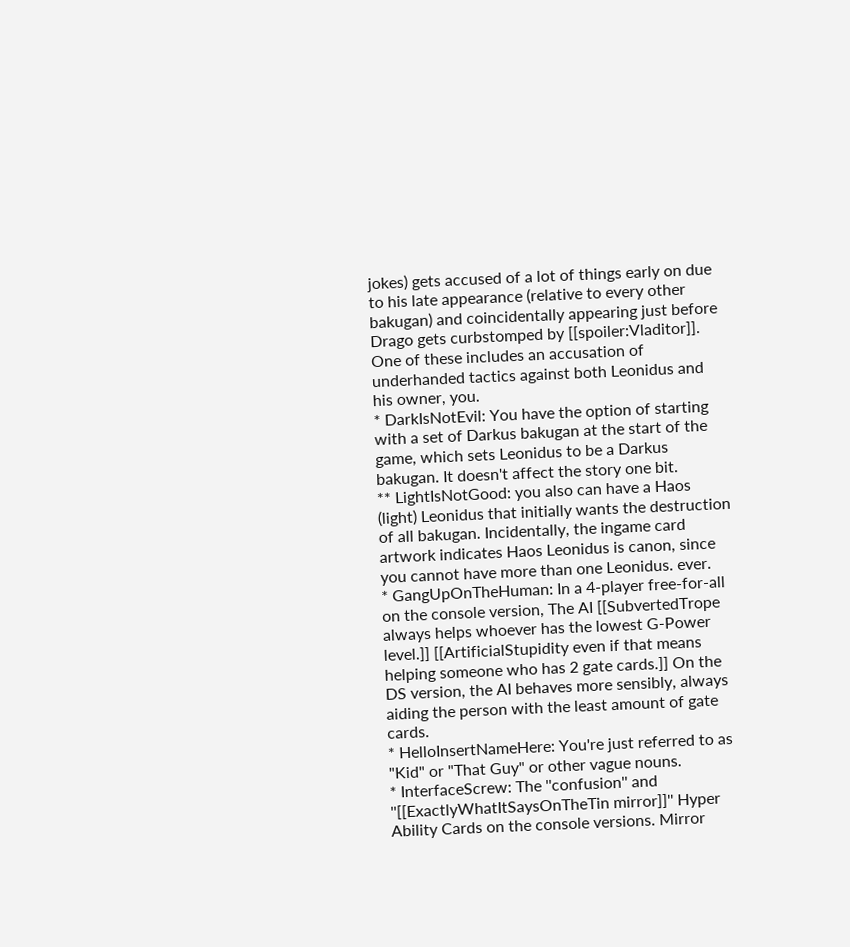jokes) gets accused of a lot of things early on due to his late appearance (relative to every other bakugan) and coincidentally appearing just before Drago gets curbstomped by [[spoiler:Vladitor]]. One of these includes an accusation of underhanded tactics against both Leonidus and his owner, you.
* DarkIsNotEvil: You have the option of starting with a set of Darkus bakugan at the start of the game, which sets Leonidus to be a Darkus bakugan. It doesn't affect the story one bit.
** LightIsNotGood: you also can have a Haos (light) Leonidus that initially wants the destruction of all bakugan. Incidentally, the ingame card artwork indicates Haos Leonidus is canon, since you cannot have more than one Leonidus. ever.
* GangUpOnTheHuman: In a 4-player free-for-all on the console version, The AI [[SubvertedTrope always helps whoever has the lowest G-Power level.]] [[ArtificialStupidity even if that means helping someone who has 2 gate cards.]] On the DS version, the AI behaves more sensibly, always aiding the person with the least amount of gate cards.
* HelloInsertNameHere: You're just referred to as "Kid" or "That Guy" or other vague nouns.
* InterfaceScrew: The ''confusion'' and ''[[ExactlyWhatItSaysOnTheTin mirror]]'' Hyper Ability Cards on the console versions. Mirror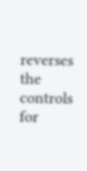reverses the controls for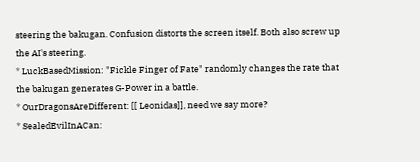steering the bakugan. Confusion distorts the screen itself. Both also screw up the AI's steering.
* LuckBasedMission: "Fickle Finger of Fate" randomly changes the rate that the bakugan generates G-Power in a battle.
* OurDragonsAreDifferent: [[ Leonidas]], need we say more?
* SealedEvilInACan: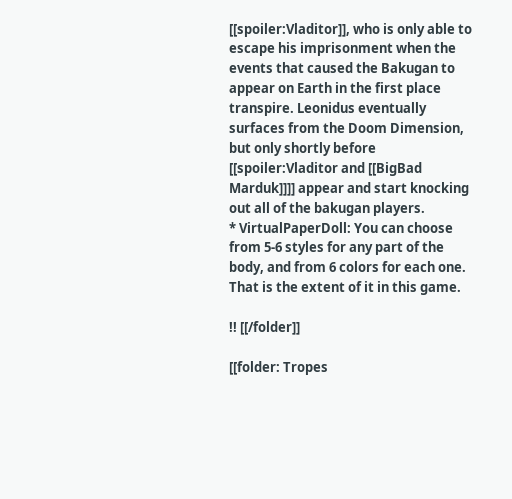[[spoiler:Vladitor]], who is only able to escape his imprisonment when the events that caused the Bakugan to appear on Earth in the first place transpire. Leonidus eventually surfaces from the Doom Dimension, but only shortly before [[spoiler:Vladitor and [[BigBad Marduk]]]] appear and start knocking out all of the bakugan players.
* VirtualPaperDoll: You can choose from 5-6 styles for any part of the body, and from 6 colors for each one. That is the extent of it in this game.

!! [[/folder]]

[[folder: Tropes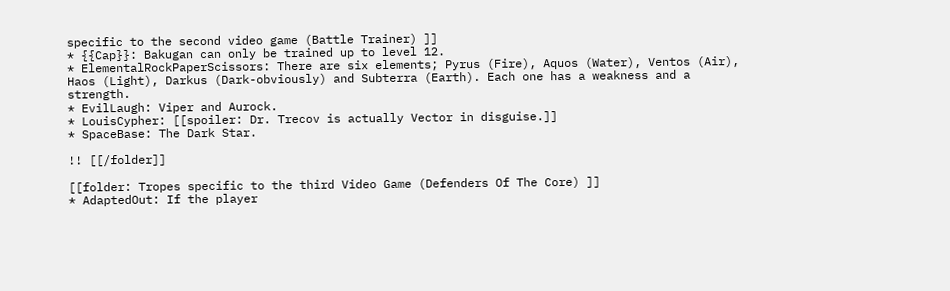specific to the second video game (Battle Trainer) ]]
* {{Cap}}: Bakugan can only be trained up to level 12.
* ElementalRockPaperScissors: There are six elements; Pyrus (Fire), Aquos (Water), Ventos (Air), Haos (Light), Darkus (Dark-obviously) and Subterra (Earth). Each one has a weakness and a strength.
* EvilLaugh: Viper and Aurock.
* LouisCypher: [[spoiler: Dr. Trecov is actually Vector in disguise.]]
* SpaceBase: The Dark Star.

!! [[/folder]]

[[folder: Tropes specific to the third Video Game (Defenders Of The Core) ]]
* AdaptedOut: If the player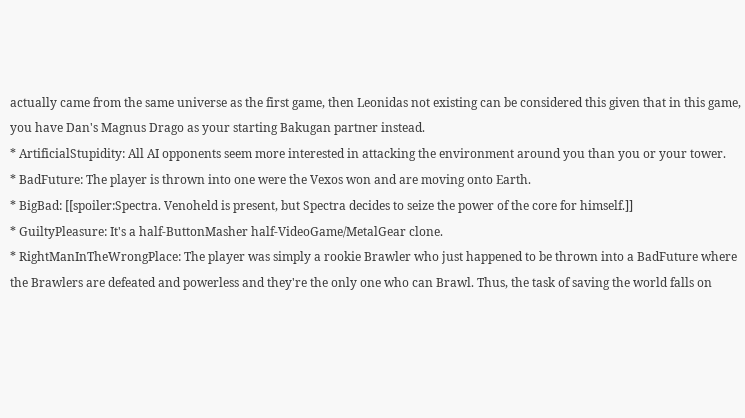actually came from the same universe as the first game, then Leonidas not existing can be considered this given that in this game, you have Dan's Magnus Drago as your starting Bakugan partner instead.
* ArtificialStupidity: All AI opponents seem more interested in attacking the environment around you than you or your tower.
* BadFuture: The player is thrown into one were the Vexos won and are moving onto Earth.
* BigBad: [[spoiler:Spectra. Venoheld is present, but Spectra decides to seize the power of the core for himself.]]
* GuiltyPleasure: It's a half-ButtonMasher half-VideoGame/MetalGear clone.
* RightManInTheWrongPlace: The player was simply a rookie Brawler who just happened to be thrown into a BadFuture where the Brawlers are defeated and powerless and they're the only one who can Brawl. Thus, the task of saving the world falls on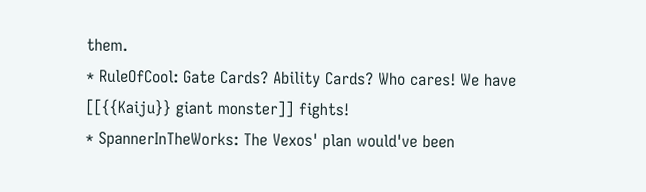them.
* RuleOfCool: Gate Cards? Ability Cards? Who cares! We have [[{{Kaiju}} giant monster]] fights!
* SpannerInTheWorks: The Vexos' plan would've been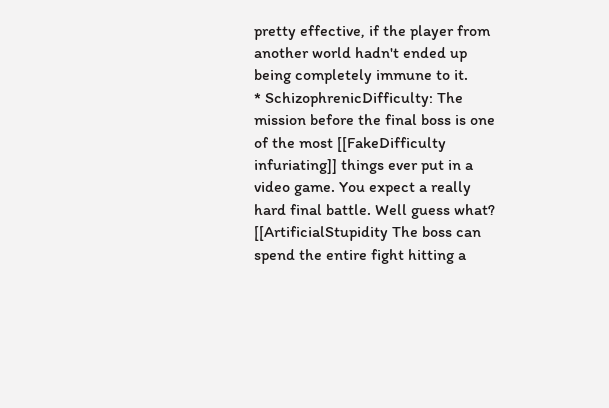pretty effective, if the player from another world hadn't ended up being completely immune to it.
* SchizophrenicDifficulty: The mission before the final boss is one of the most [[FakeDifficulty infuriating]] things ever put in a video game. You expect a really hard final battle. Well guess what? [[ArtificialStupidity The boss can spend the entire fight hitting a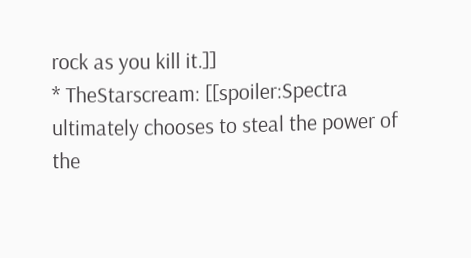rock as you kill it.]]
* TheStarscream: [[spoiler:Spectra ultimately chooses to steal the power of the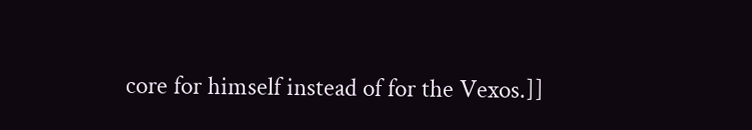core for himself instead of for the Vexos.]]